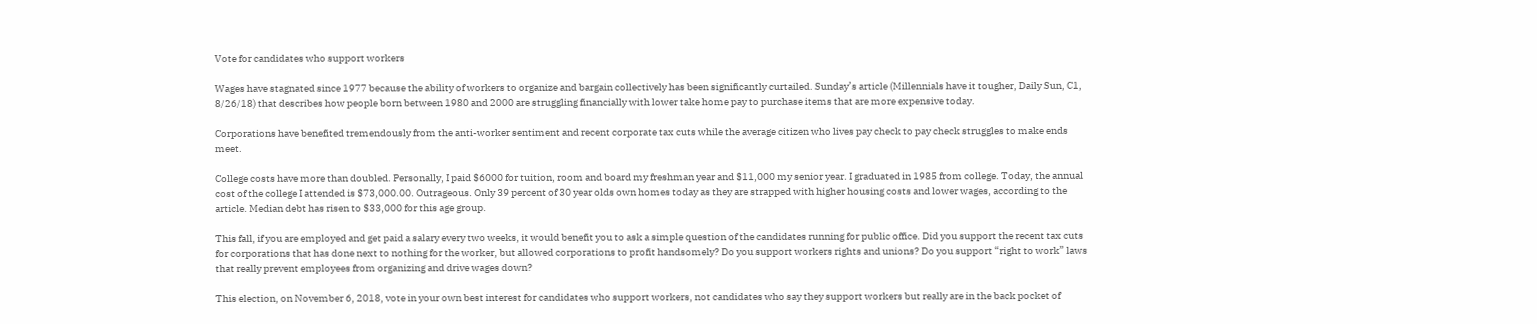Vote for candidates who support workers

Wages have stagnated since 1977 because the ability of workers to organize and bargain collectively has been significantly curtailed. Sunday’s article (Millennials have it tougher, Daily Sun, C1, 8/26/18) that describes how people born between 1980 and 2000 are struggling financially with lower take home pay to purchase items that are more expensive today.

Corporations have benefited tremendously from the anti-worker sentiment and recent corporate tax cuts while the average citizen who lives pay check to pay check struggles to make ends meet.

College costs have more than doubled. Personally, I paid $6000 for tuition, room and board my freshman year and $11,000 my senior year. I graduated in 1985 from college. Today, the annual cost of the college I attended is $73,000.00. Outrageous. Only 39 percent of 30 year olds own homes today as they are strapped with higher housing costs and lower wages, according to the article. Median debt has risen to $33,000 for this age group.

This fall, if you are employed and get paid a salary every two weeks, it would benefit you to ask a simple question of the candidates running for public office. Did you support the recent tax cuts for corporations that has done next to nothing for the worker, but allowed corporations to profit handsomely? Do you support workers rights and unions? Do you support “right to work” laws that really prevent employees from organizing and drive wages down?

This election, on November 6, 2018, vote in your own best interest for candidates who support workers, not candidates who say they support workers but really are in the back pocket of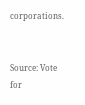corporations.


Source: Vote for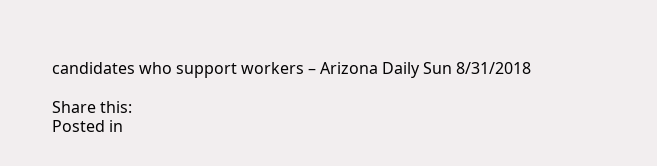candidates who support workers – Arizona Daily Sun 8/31/2018

Share this:
Posted in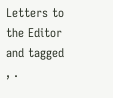Letters to the Editor and tagged , .